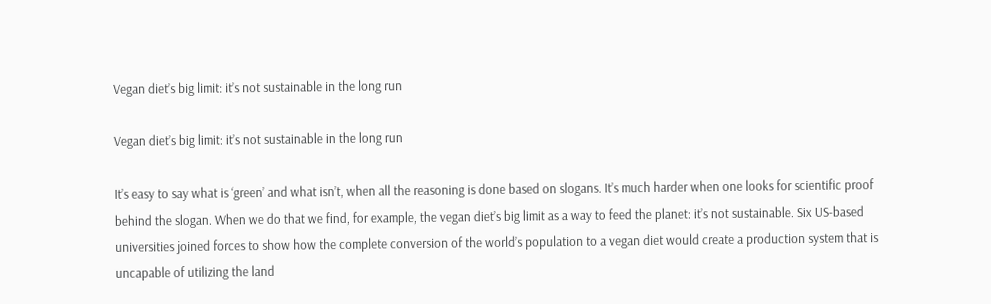Vegan diet’s big limit: it’s not sustainable in the long run

Vegan diet’s big limit: it’s not sustainable in the long run

It’s easy to say what is ‘green’ and what isn’t, when all the reasoning is done based on slogans. It’s much harder when one looks for scientific proof behind the slogan. When we do that we find, for example, the vegan diet’s big limit as a way to feed the planet: it’s not sustainable. Six US-based universities joined forces to show how the complete conversion of the world’s population to a vegan diet would create a production system that is uncapable of utilizing the land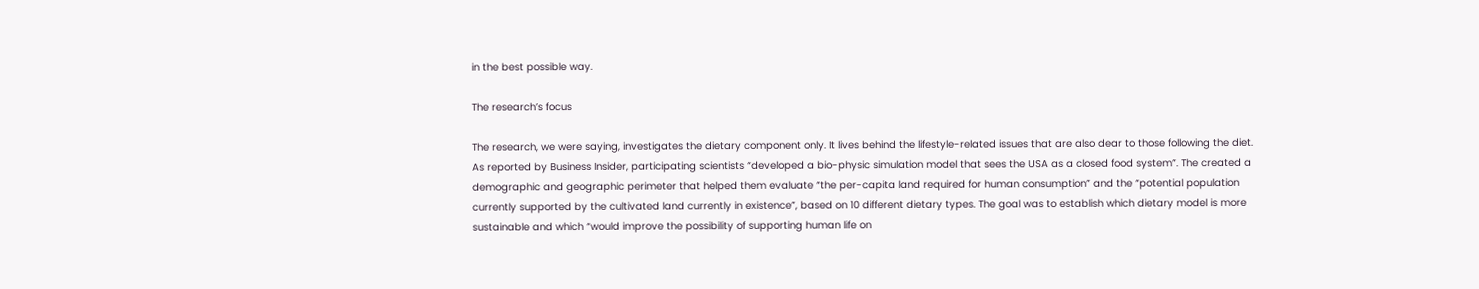in the best possible way.

The research’s focus

The research, we were saying, investigates the dietary component only. It lives behind the lifestyle-related issues that are also dear to those following the diet. As reported by Business Insider, participating scientists “developed a bio-physic simulation model that sees the USA as a closed food system”. The created a demographic and geographic perimeter that helped them evaluate “the per-capita land required for human consumption” and the “potential population currently supported by the cultivated land currently in existence”, based on 10 different dietary types. The goal was to establish which dietary model is more sustainable and which “would improve the possibility of supporting human life on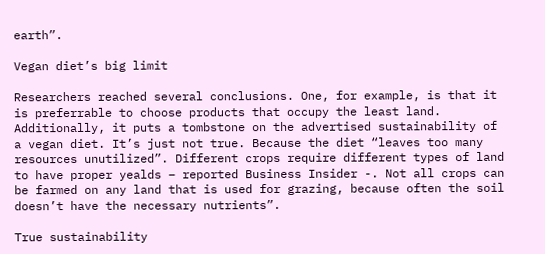earth”.

Vegan diet’s big limit

Researchers reached several conclusions. One, for example, is that it is preferrable to choose products that occupy the least land. Additionally, it puts a tombstone on the advertised sustainability of a vegan diet. It’s just not true. Because the diet “leaves too many resources unutilized”. Different crops require different types of land to have proper yealds – reported Business Insider -. Not all crops can be farmed on any land that is used for grazing, because often the soil doesn’t have the necessary nutrients”.

True sustainability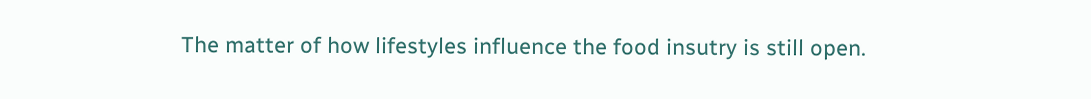The matter of how lifestyles influence the food insutry is still open.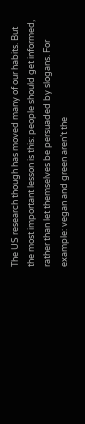The US research though has moved many of our habits. But the most important lesson is this: people should get informed, rather than let themselves be persuaded by slogans. For example: vegan and green aren’t the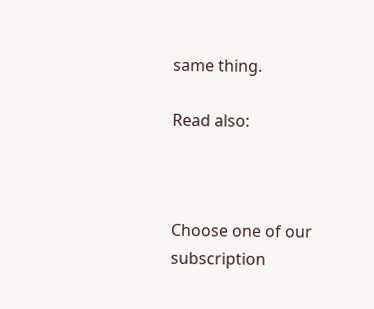same thing.

Read also:



Choose one of our subscription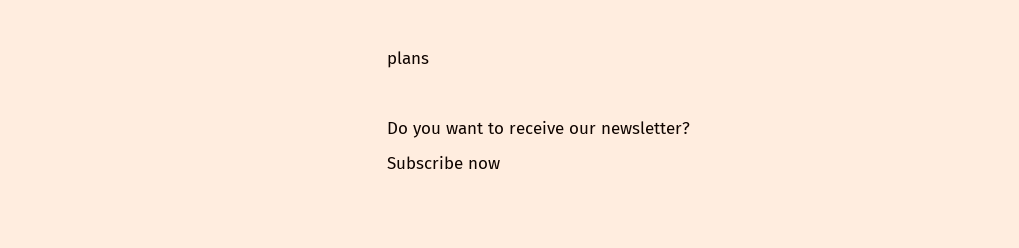plans

Do you want to receive our newsletter?
Subscribe now